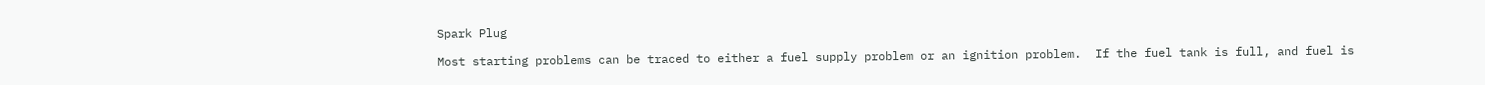Spark Plug

Most starting problems can be traced to either a fuel supply problem or an ignition problem.  If the fuel tank is full, and fuel is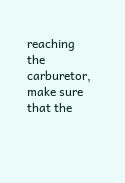reaching the carburetor, make sure that the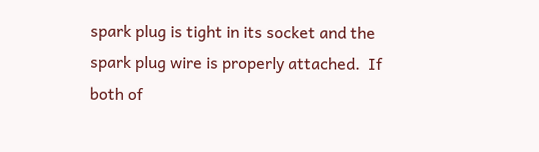spark plug is tight in its socket and the spark plug wire is properly attached.  If both of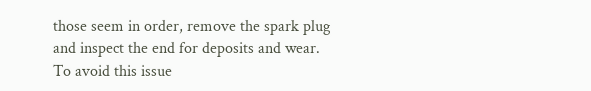those seem in order, remove the spark plug and inspect the end for deposits and wear.  To avoid this issue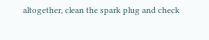altogether, clean the spark plug and check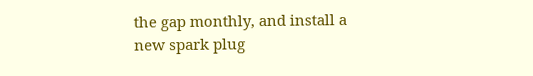the gap monthly, and install a new spark plug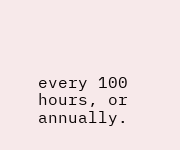every 100 hours, or annually.